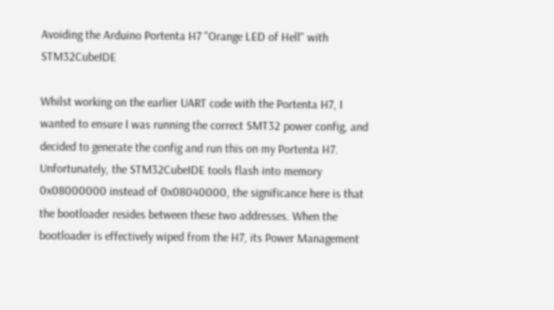Avoiding the Arduino Portenta H7 "Orange LED of Hell" with STM32CubeIDE

Whilst working on the earlier UART code with the Portenta H7, I wanted to ensure I was running the correct SMT32 power config, and decided to generate the config and run this on my Portenta H7.
Unfortunately, the STM32CubeIDE tools flash into memory 0x08000000 instead of 0x08040000, the significance here is that the bootloader resides between these two addresses. When the bootloader is effectively wiped from the H7, its Power Management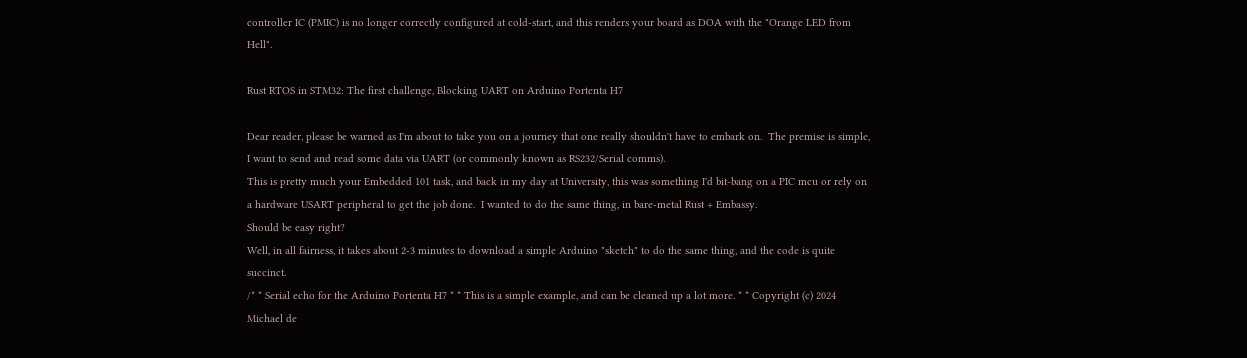controller IC (PMIC) is no longer correctly configured at cold-start, and this renders your board as DOA with the "Orange LED from Hell".

Rust RTOS in STM32: The first challenge, Blocking UART on Arduino Portenta H7

Dear reader, please be warned as I'm about to take you on a journey that one really shouldn't have to embark on.  The premise is simple, I want to send and read some data via UART (or commonly known as RS232/Serial comms).
This is pretty much your Embedded 101 task, and back in my day at University, this was something I'd bit-bang on a PIC mcu or rely on a hardware USART peripheral to get the job done.  I wanted to do the same thing, in bare-metal Rust + Embassy.
Should be easy right?
Well, in all fairness, it takes about 2-3 minutes to download a simple Arduino "sketch" to do the same thing, and the code is quite succinct.
/* * Serial echo for the Arduino Portenta H7 * * This is a simple example, and can be cleaned up a lot more. * * Copyright (c) 2024 Michael de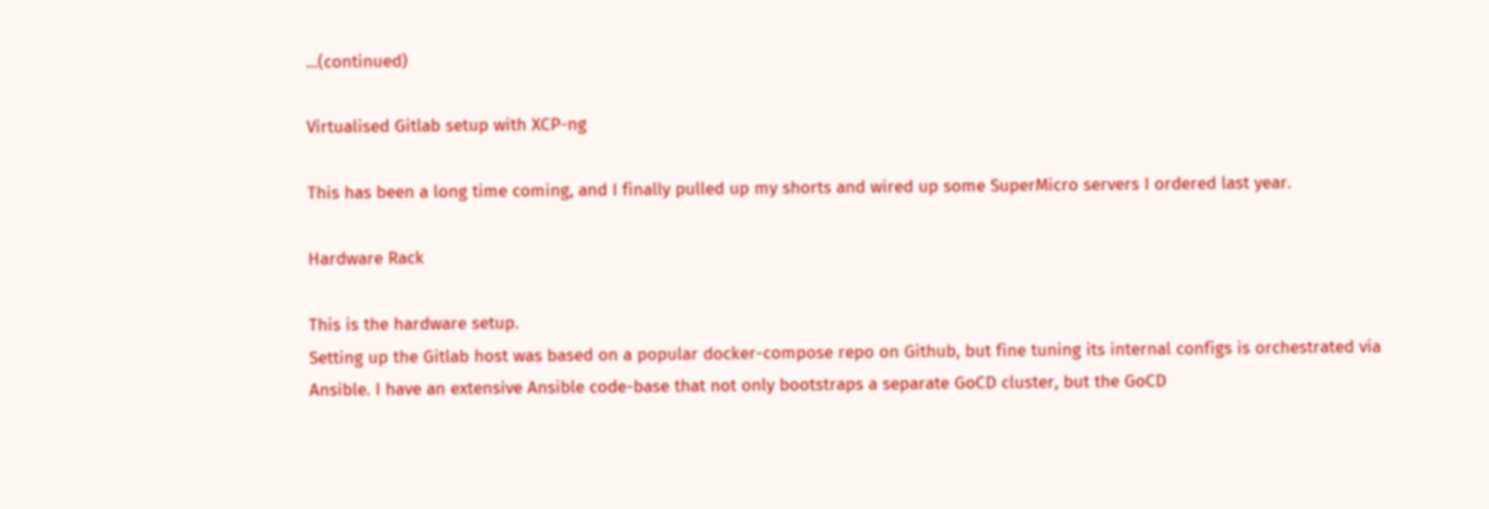...(continued)

Virtualised Gitlab setup with XCP-ng

This has been a long time coming, and I finally pulled up my shorts and wired up some SuperMicro servers I ordered last year.

Hardware Rack

This is the hardware setup.
Setting up the Gitlab host was based on a popular docker-compose repo on Github, but fine tuning its internal configs is orchestrated via Ansible. I have an extensive Ansible code-base that not only bootstraps a separate GoCD cluster, but the GoCD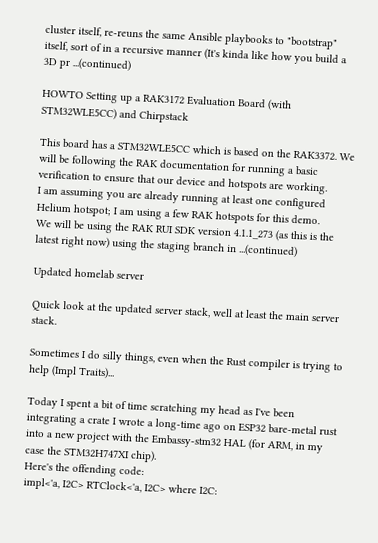cluster itself, re-reuns the same Ansible playbooks to "bootstrap" itself, sort of in a recursive manner (It's kinda like how you build a 3D pr ...(continued)

HOWTO Setting up a RAK3172 Evaluation Board (with STM32WLE5CC) and Chirpstack

This board has a STM32WLE5CC which is based on the RAK3372. We will be following the RAK documentation for running a basic verification to ensure that our device and hotspots are working.
I am assuming you are already running at least one configured Helium hotspot; I am using a few RAK hotspots for this demo.
We will be using the RAK RUI SDK version 4.1.1_273 (as this is the latest right now) using the staging branch in ...(continued)

Updated homelab server

Quick look at the updated server stack, well at least the main server stack.

Sometimes I do silly things, even when the Rust compiler is trying to help (Impl Traits)...

Today I spent a bit of time scratching my head as I've been integrating a crate I wrote a long-time ago on ESP32 bare-metal rust into a new project with the Embassy-stm32 HAL (for ARM, in my case the STM32H747XI chip).
Here's the offending code:
impl<'a, I2C> RTClock<'a, I2C> where I2C: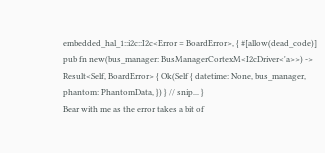embedded_hal_1::i2c::I2c<Error = BoardError>, { #[allow(dead_code)] pub fn new(bus_manager: BusManagerCortexM<I2cDriver<'a>>) -> Result<Self, BoardError> { Ok(Self { datetime: None, bus_manager, phantom: PhantomData, }) } // snip... }
Bear with me as the error takes a bit of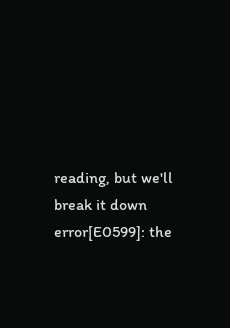reading, but we'll break it down
error[E0599]: the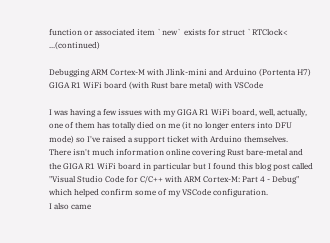function or associated item `new` exists for struct `RTClock< ...(continued)

Debugging ARM Cortex-M with Jlink-mini and Arduino (Portenta H7) GIGA R1 WiFi board (with Rust bare metal) with VSCode

I was having a few issues with my GIGA R1 WiFi board, well, actually, one of them has totally died on me (it no longer enters into DFU mode) so I've raised a support ticket with Arduino themselves.
There isn't much information online covering Rust bare-metal and the GIGA R1 WiFi board in particular but I found this blog post called "Visual Studio Code for C/C++ with ARM Cortex-M: Part 4 - Debug" which helped confirm some of my VSCode configuration.
I also came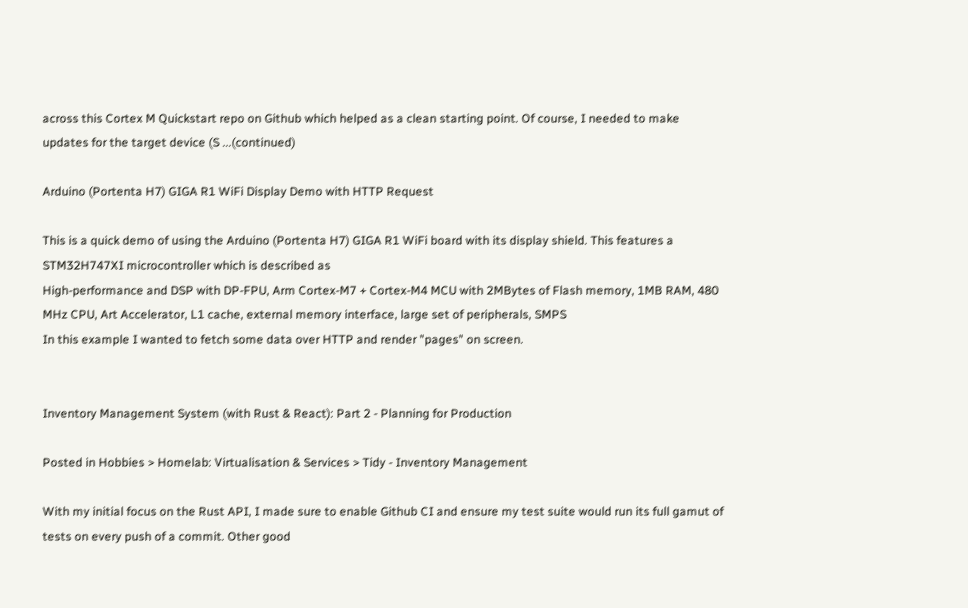across this Cortex M Quickstart repo on Github which helped as a clean starting point. Of course, I needed to make updates for the target device (S ...(continued)

Arduino (Portenta H7) GIGA R1 WiFi Display Demo with HTTP Request

This is a quick demo of using the Arduino (Portenta H7) GIGA R1 WiFi board with its display shield. This features a STM32H747XI microcontroller which is described as
High-performance and DSP with DP-FPU, Arm Cortex-M7 + Cortex-M4 MCU with 2MBytes of Flash memory, 1MB RAM, 480 MHz CPU, Art Accelerator, L1 cache, external memory interface, large set of peripherals, SMPS
In this example I wanted to fetch some data over HTTP and render "pages" on screen.


Inventory Management System (with Rust & React): Part 2 - Planning for Production

Posted in Hobbies > Homelab: Virtualisation & Services > Tidy - Inventory Management

With my initial focus on the Rust API, I made sure to enable Github CI and ensure my test suite would run its full gamut of tests on every push of a commit. Other good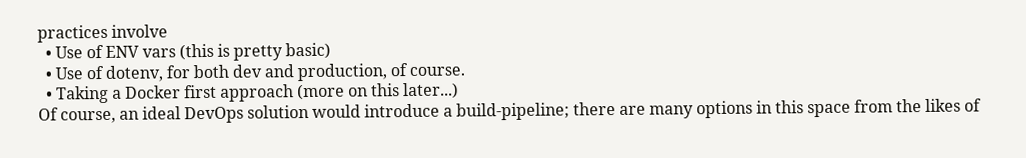practices involve
  • Use of ENV vars (this is pretty basic)
  • Use of dotenv, for both dev and production, of course.
  • Taking a Docker first approach (more on this later...)
Of course, an ideal DevOps solution would introduce a build-pipeline; there are many options in this space from the likes of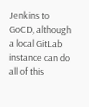Jenkins to GoCD, although a local GitLab instance can do all of this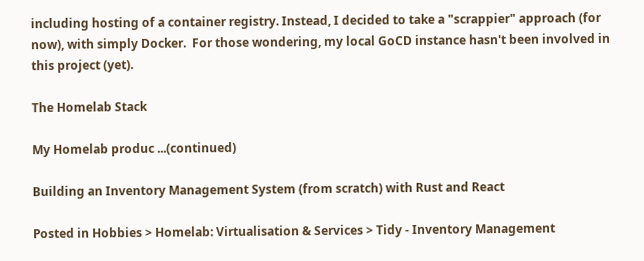including hosting of a container registry. Instead, I decided to take a "scrappier" approach (for now), with simply Docker.  For those wondering, my local GoCD instance hasn't been involved in this project (yet).

The Homelab Stack

My Homelab produc ...(continued)

Building an Inventory Management System (from scratch) with Rust and React

Posted in Hobbies > Homelab: Virtualisation & Services > Tidy - Inventory Management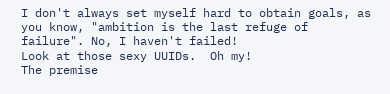I don't always set myself hard to obtain goals, as you know, "ambition is the last refuge of failure". No, I haven't failed!
Look at those sexy UUIDs.  Oh my!
The premise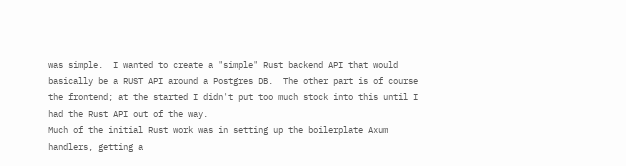was simple.  I wanted to create a "simple" Rust backend API that would basically be a RUST API around a Postgres DB.  The other part is of course the frontend; at the started I didn't put too much stock into this until I had the Rust API out of the way.
Much of the initial Rust work was in setting up the boilerplate Axum handlers, getting a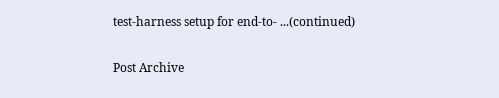test-harness setup for end-to- ...(continued)

Post Archive